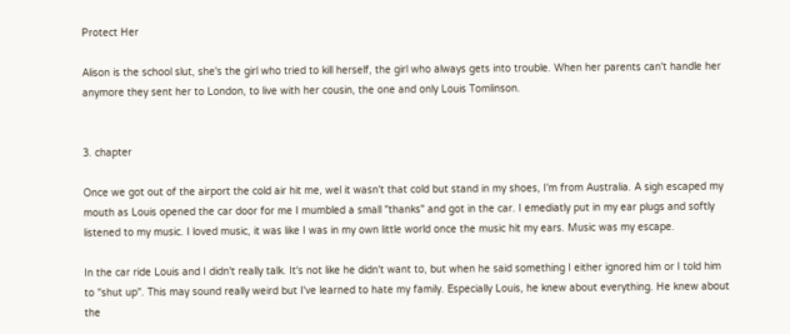Protect Her

Alison is the school slut, she's the girl who tried to kill herself, the girl who always gets into trouble. When her parents can't handle her anymore they sent her to London, to live with her cousin, the one and only Louis Tomlinson.


3. chapter

Once we got out of the airport the cold air hit me, wel it wasn't that cold but stand in my shoes, I'm from Australia. A sigh escaped my mouth as Louis opened the car door for me I mumbled a small "thanks" and got in the car. I emediatly put in my ear plugs and softly listened to my music. I loved music, it was like I was in my own little world once the music hit my ears. Music was my escape.

In the car ride Louis and I didn't really talk. It's not like he didn't want to, but when he said something I either ignored him or I told him to "shut up". This may sound really weird but I've learned to hate my family. Especially Louis, he knew about everything. He knew about the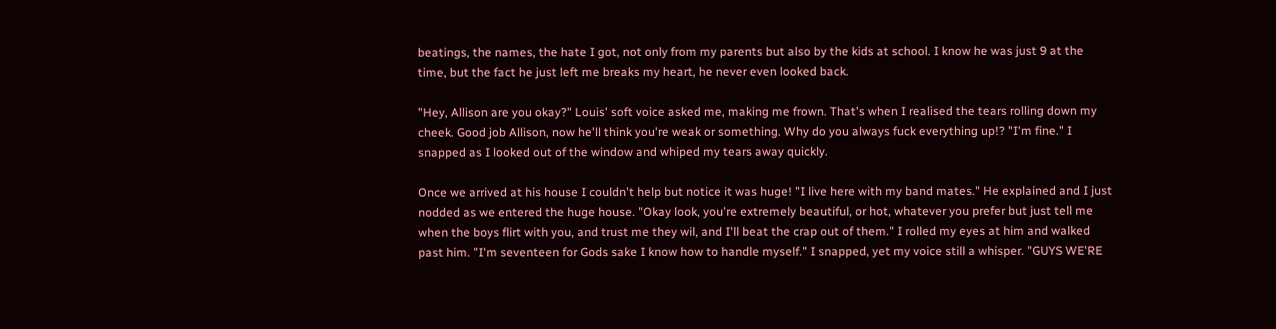beatings, the names, the hate I got, not only from my parents but also by the kids at school. I know he was just 9 at the time, but the fact he just left me breaks my heart, he never even looked back.

"Hey, Allison are you okay?" Louis' soft voice asked me, making me frown. That's when I realised the tears rolling down my cheek. Good job Allison, now he'll think you're weak or something. Why do you always fuck everything up!? "I'm fine." I snapped as I looked out of the window and whiped my tears away quickly.

Once we arrived at his house I couldn't help but notice it was huge! "I live here with my band mates." He explained and I just nodded as we entered the huge house. "Okay look, you're extremely beautiful, or hot, whatever you prefer but just tell me when the boys flirt with you, and trust me they wil, and I'll beat the crap out of them." I rolled my eyes at him and walked past him. "I'm seventeen for Gods sake I know how to handle myself." I snapped, yet my voice still a whisper. "GUYS WE'RE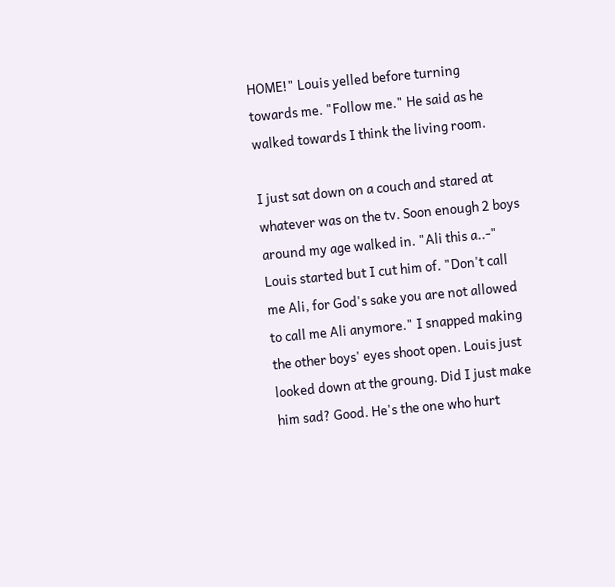HOME!" Louis yelled before turning towards me. "Follow me." He said as he walked towards I think the living room.

I just sat down on a couch and stared at whatever was on the tv. Soon enough 2 boys around my age walked in. "Ali this a..-" Louis started but I cut him of. "Don't call me Ali, for God's sake you are not allowed to call me Ali anymore." I snapped making the other boys' eyes shoot open. Louis just looked down at the groung. Did I just make him sad? Good. He's the one who hurt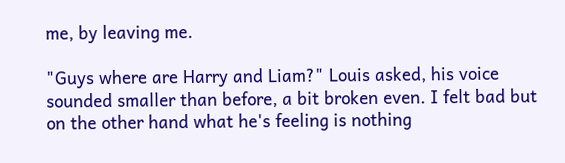me, by leaving me.

"Guys where are Harry and Liam?" Louis asked, his voice sounded smaller than before, a bit broken even. I felt bad but on the other hand what he's feeling is nothing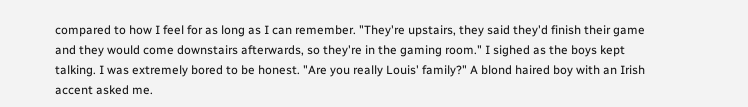compared to how I feel for as long as I can remember. "They're upstairs, they said they'd finish their game and they would come downstairs afterwards, so they're in the gaming room." I sighed as the boys kept talking. I was extremely bored to be honest. "Are you really Louis' family?" A blond haired boy with an Irish accent asked me.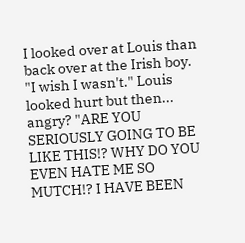I looked over at Louis than back over at the Irish boy. "I wish I wasn't." Louis looked hurt but then... angry? "ARE YOU SERIOUSLY GOING TO BE LIKE THIS!? WHY DO YOU EVEN HATE ME SO MUTCH!? I HAVE BEEN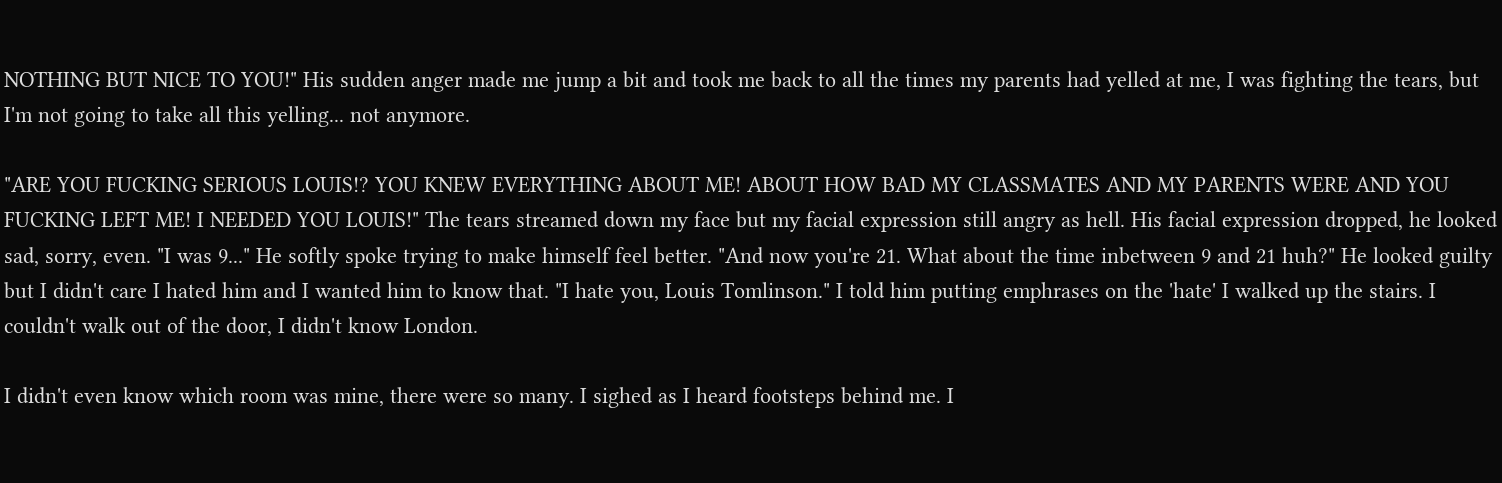NOTHING BUT NICE TO YOU!" His sudden anger made me jump a bit and took me back to all the times my parents had yelled at me, I was fighting the tears, but I'm not going to take all this yelling... not anymore.

"ARE YOU FUCKING SERIOUS LOUIS!? YOU KNEW EVERYTHING ABOUT ME! ABOUT HOW BAD MY CLASSMATES AND MY PARENTS WERE AND YOU FUCKING LEFT ME! I NEEDED YOU LOUIS!" The tears streamed down my face but my facial expression still angry as hell. His facial expression dropped, he looked sad, sorry, even. "I was 9..." He softly spoke trying to make himself feel better. "And now you're 21. What about the time inbetween 9 and 21 huh?" He looked guilty but I didn't care I hated him and I wanted him to know that. "I hate you, Louis Tomlinson." I told him putting emphrases on the 'hate' I walked up the stairs. I couldn't walk out of the door, I didn't know London.

I didn't even know which room was mine, there were so many. I sighed as I heard footsteps behind me. I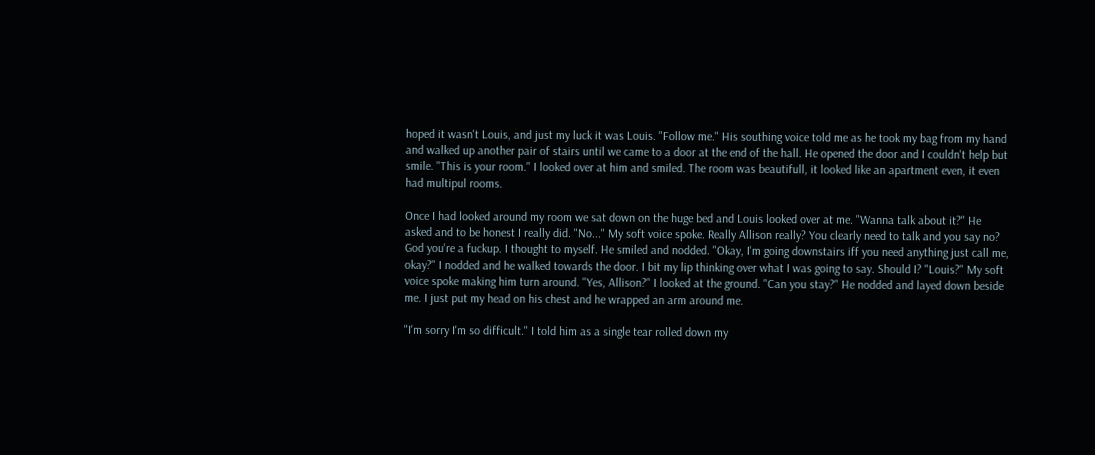hoped it wasn't Louis, and just my luck it was Louis. "Follow me." His southing voice told me as he took my bag from my hand and walked up another pair of stairs until we came to a door at the end of the hall. He opened the door and I couldn't help but smile. "This is your room." I looked over at him and smiled. The room was beautifull, it looked like an apartment even, it even had multipul rooms.

Once I had looked around my room we sat down on the huge bed and Louis looked over at me. "Wanna talk about it?" He asked and to be honest I really did. "No..." My soft voice spoke. Really Allison really? You clearly need to talk and you say no? God you're a fuckup. I thought to myself. He smiled and nodded. "Okay, I'm going downstairs iff you need anything just call me, okay?" I nodded and he walked towards the door. I bit my lip thinking over what I was going to say. Should I? "Louis?" My soft voice spoke making him turn around. "Yes, Allison?" I looked at the ground. "Can you stay?" He nodded and layed down beside me. I just put my head on his chest and he wrapped an arm around me.

"I'm sorry I'm so difficult." I told him as a single tear rolled down my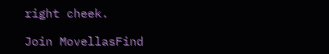right cheek.

Join MovellasFind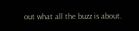out what all the buzz is about.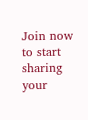Join now to start sharing your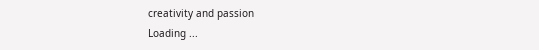creativity and passion
Loading ...